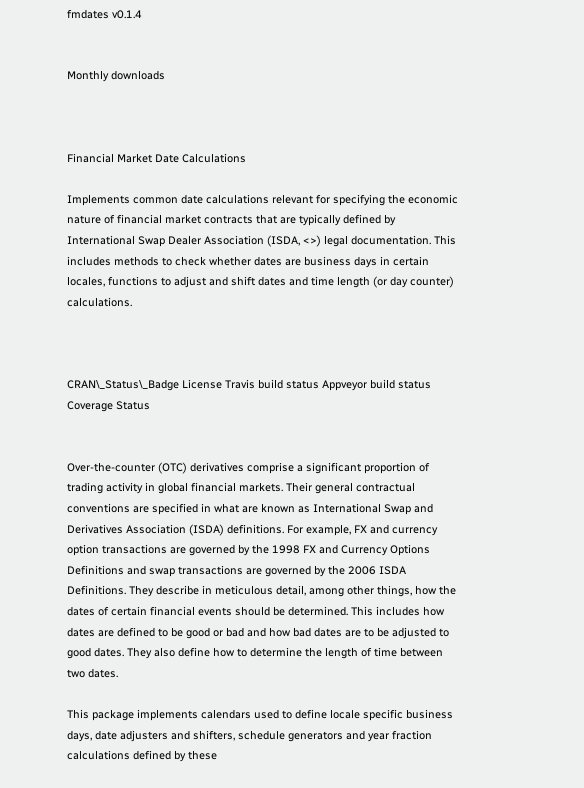fmdates v0.1.4


Monthly downloads



Financial Market Date Calculations

Implements common date calculations relevant for specifying the economic nature of financial market contracts that are typically defined by International Swap Dealer Association (ISDA, <>) legal documentation. This includes methods to check whether dates are business days in certain locales, functions to adjust and shift dates and time length (or day counter) calculations.



CRAN\_Status\_Badge License Travis build status Appveyor build status Coverage Status


Over-the-counter (OTC) derivatives comprise a significant proportion of trading activity in global financial markets. Their general contractual conventions are specified in what are known as International Swap and Derivatives Association (ISDA) definitions. For example, FX and currency option transactions are governed by the 1998 FX and Currency Options Definitions and swap transactions are governed by the 2006 ISDA Definitions. They describe in meticulous detail, among other things, how the dates of certain financial events should be determined. This includes how dates are defined to be good or bad and how bad dates are to be adjusted to good dates. They also define how to determine the length of time between two dates.

This package implements calendars used to define locale specific business days, date adjusters and shifters, schedule generators and year fraction calculations defined by these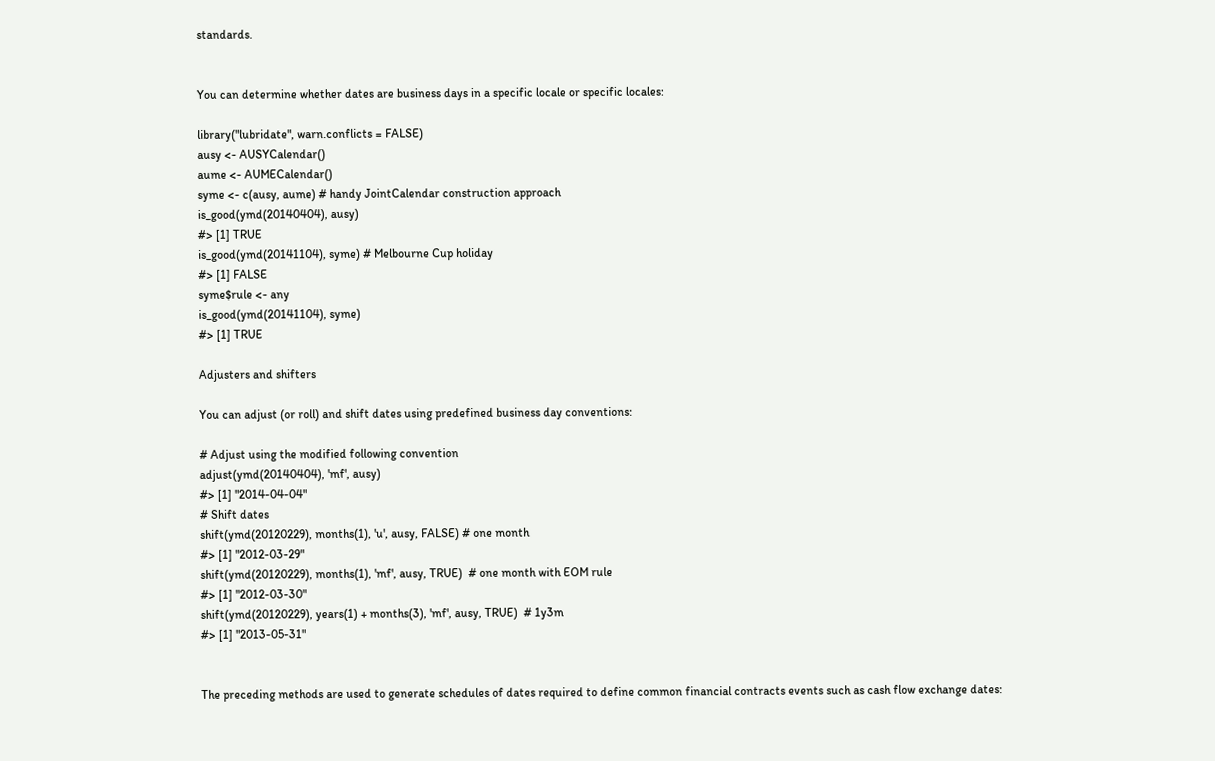standards.


You can determine whether dates are business days in a specific locale or specific locales:

library("lubridate", warn.conflicts = FALSE)
ausy <- AUSYCalendar()
aume <- AUMECalendar()
syme <- c(ausy, aume) # handy JointCalendar construction approach
is_good(ymd(20140404), ausy)
#> [1] TRUE
is_good(ymd(20141104), syme) # Melbourne Cup holiday
#> [1] FALSE
syme$rule <- any
is_good(ymd(20141104), syme)
#> [1] TRUE

Adjusters and shifters

You can adjust (or roll) and shift dates using predefined business day conventions:

# Adjust using the modified following convention
adjust(ymd(20140404), 'mf', ausy)
#> [1] "2014-04-04"
# Shift dates
shift(ymd(20120229), months(1), 'u', ausy, FALSE) # one month
#> [1] "2012-03-29"
shift(ymd(20120229), months(1), 'mf', ausy, TRUE)  # one month with EOM rule
#> [1] "2012-03-30"
shift(ymd(20120229), years(1) + months(3), 'mf', ausy, TRUE)  # 1y3m
#> [1] "2013-05-31"


The preceding methods are used to generate schedules of dates required to define common financial contracts events such as cash flow exchange dates: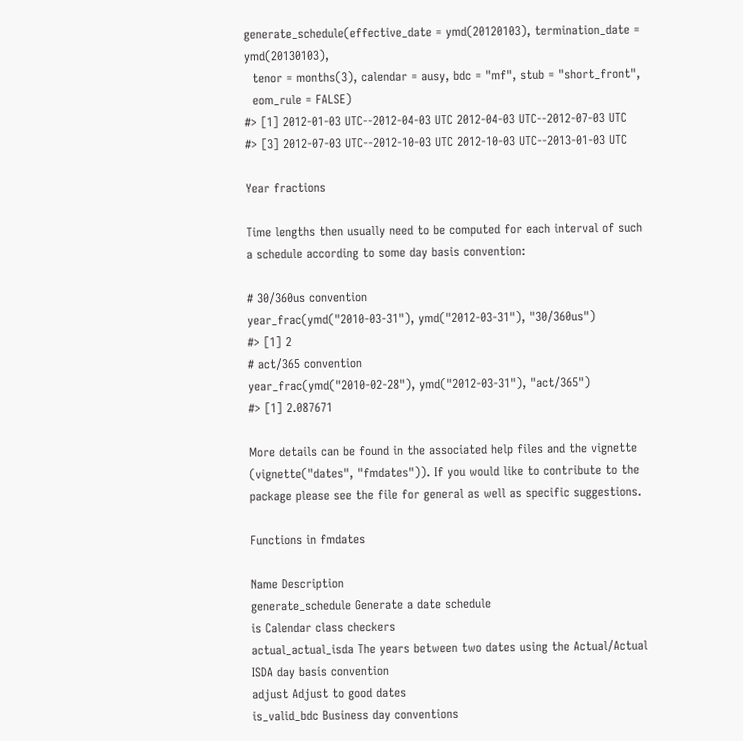generate_schedule(effective_date = ymd(20120103), termination_date = ymd(20130103),
  tenor = months(3), calendar = ausy, bdc = "mf", stub = "short_front",
  eom_rule = FALSE)
#> [1] 2012-01-03 UTC--2012-04-03 UTC 2012-04-03 UTC--2012-07-03 UTC
#> [3] 2012-07-03 UTC--2012-10-03 UTC 2012-10-03 UTC--2013-01-03 UTC

Year fractions

Time lengths then usually need to be computed for each interval of such a schedule according to some day basis convention:

# 30/360us convention
year_frac(ymd("2010-03-31"), ymd("2012-03-31"), "30/360us")
#> [1] 2
# act/365 convention
year_frac(ymd("2010-02-28"), ymd("2012-03-31"), "act/365")
#> [1] 2.087671

More details can be found in the associated help files and the vignette (vignette("dates", "fmdates")). If you would like to contribute to the package please see the file for general as well as specific suggestions.

Functions in fmdates

Name Description
generate_schedule Generate a date schedule
is Calendar class checkers
actual_actual_isda The years between two dates using the Actual/Actual ISDA day basis convention
adjust Adjust to good dates
is_valid_bdc Business day conventions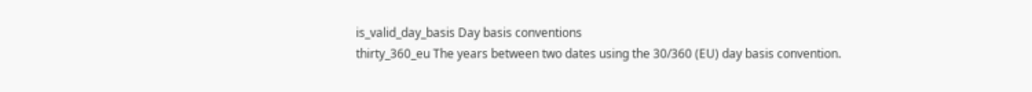is_valid_day_basis Day basis conventions
thirty_360_eu The years between two dates using the 30/360 (EU) day basis convention.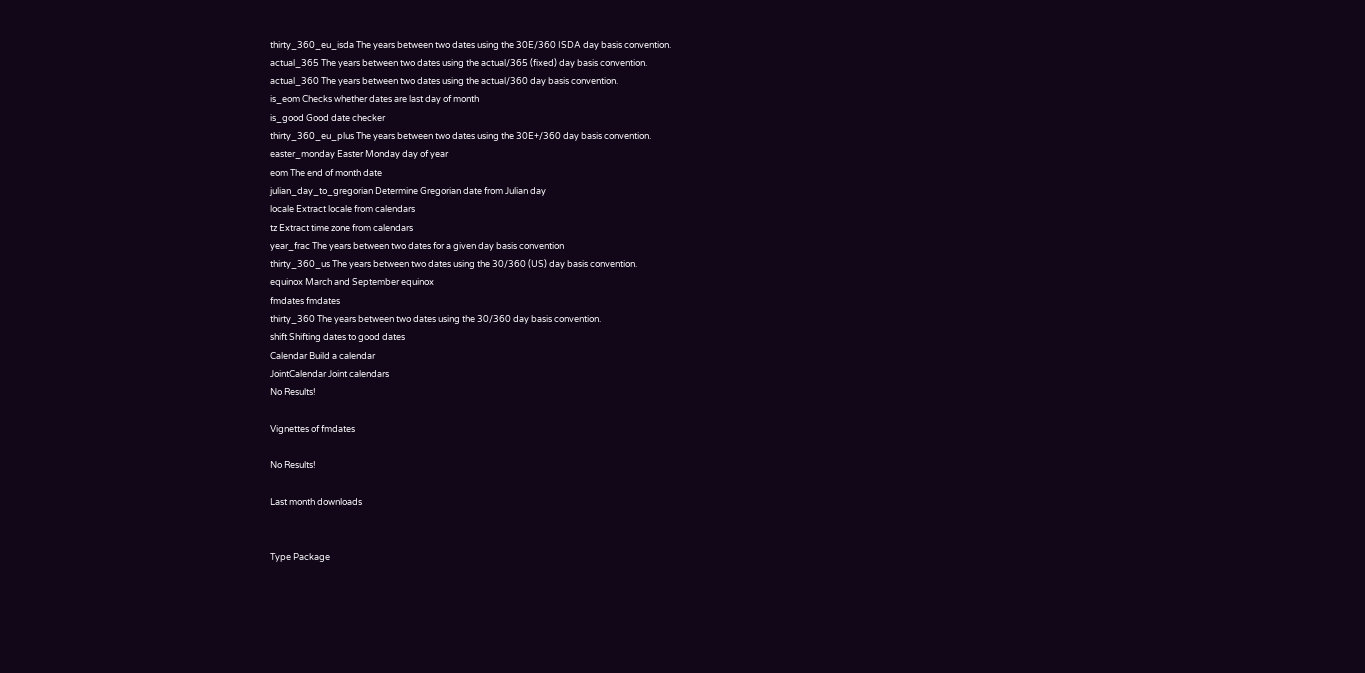thirty_360_eu_isda The years between two dates using the 30E/360 ISDA day basis convention.
actual_365 The years between two dates using the actual/365 (fixed) day basis convention.
actual_360 The years between two dates using the actual/360 day basis convention.
is_eom Checks whether dates are last day of month
is_good Good date checker
thirty_360_eu_plus The years between two dates using the 30E+/360 day basis convention.
easter_monday Easter Monday day of year
eom The end of month date
julian_day_to_gregorian Determine Gregorian date from Julian day
locale Extract locale from calendars
tz Extract time zone from calendars
year_frac The years between two dates for a given day basis convention
thirty_360_us The years between two dates using the 30/360 (US) day basis convention.
equinox March and September equinox
fmdates fmdates
thirty_360 The years between two dates using the 30/360 day basis convention.
shift Shifting dates to good dates
Calendar Build a calendar
JointCalendar Joint calendars
No Results!

Vignettes of fmdates

No Results!

Last month downloads


Type Package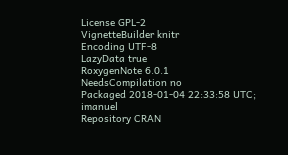License GPL-2
VignetteBuilder knitr
Encoding UTF-8
LazyData true
RoxygenNote 6.0.1
NeedsCompilation no
Packaged 2018-01-04 22:33:58 UTC; imanuel
Repository CRAN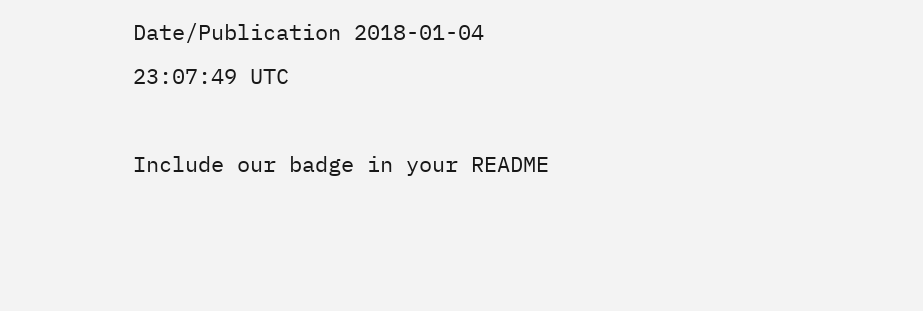Date/Publication 2018-01-04 23:07:49 UTC

Include our badge in your README